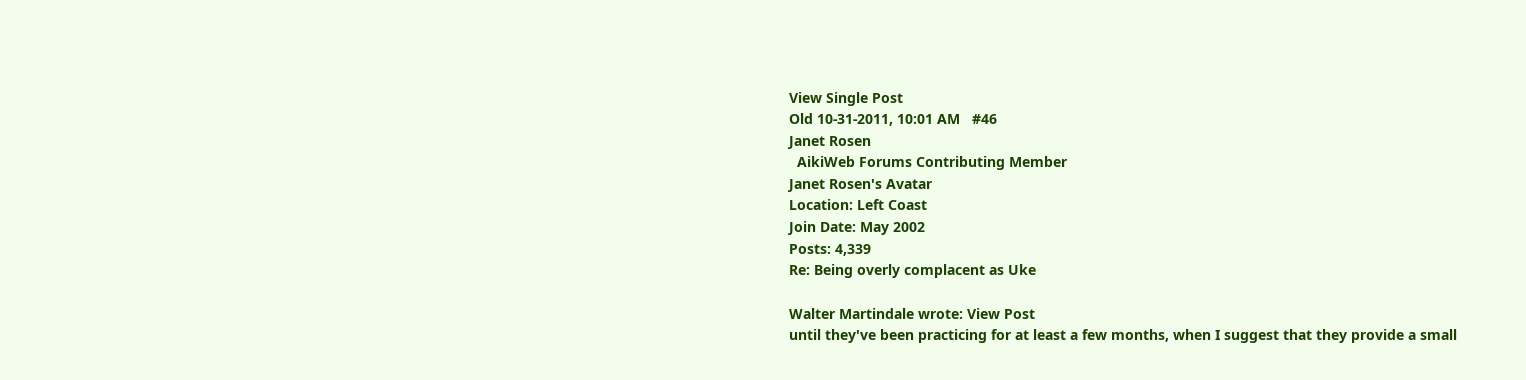View Single Post
Old 10-31-2011, 10:01 AM   #46
Janet Rosen
  AikiWeb Forums Contributing Member
Janet Rosen's Avatar
Location: Left Coast
Join Date: May 2002
Posts: 4,339
Re: Being overly complacent as Uke

Walter Martindale wrote: View Post
until they've been practicing for at least a few months, when I suggest that they provide a small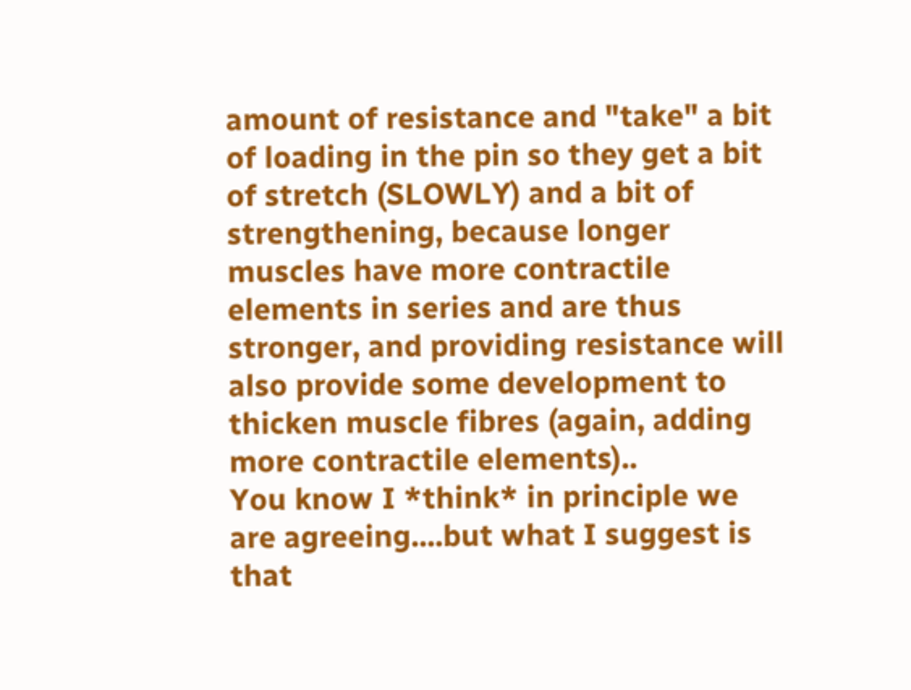amount of resistance and "take" a bit of loading in the pin so they get a bit of stretch (SLOWLY) and a bit of strengthening, because longer muscles have more contractile elements in series and are thus stronger, and providing resistance will also provide some development to thicken muscle fibres (again, adding more contractile elements)..
You know I *think* in principle we are agreeing....but what I suggest is that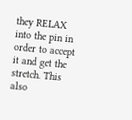they RELAX into the pin in order to accept it and get the stretch. This also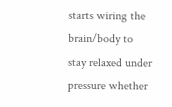starts wiring the brain/body to stay relaxed under pressure whether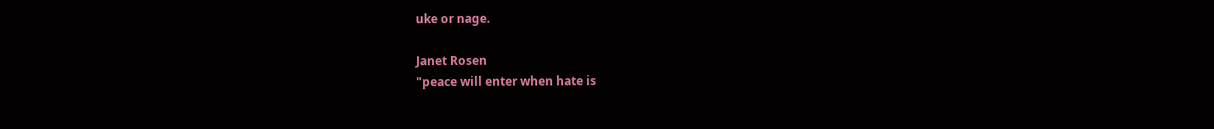uke or nage.

Janet Rosen
"peace will enter when hate is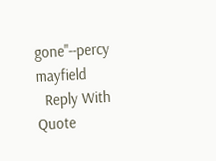gone"--percy mayfield
  Reply With Quote